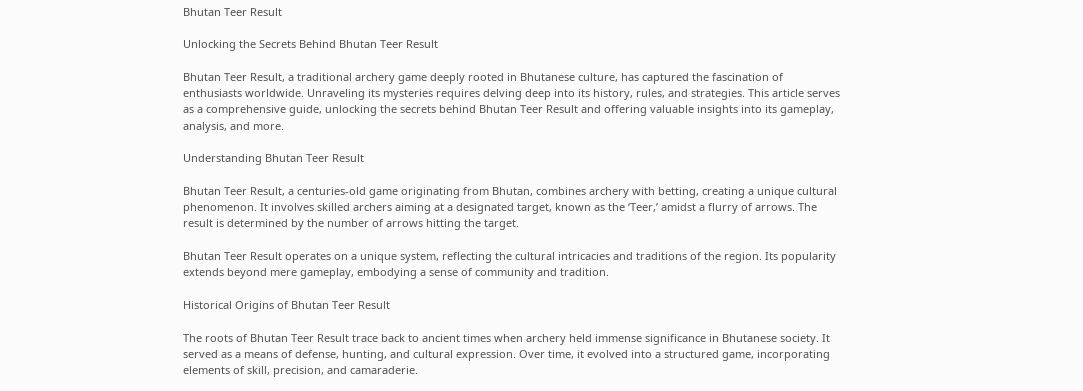Bhutan Teer Result

Unlocking the Secrets Behind Bhutan Teer Result

Bhutan Teer Result, a traditional archery game deeply rooted in Bhutanese culture, has captured the fascination of enthusiasts worldwide. Unraveling its mysteries requires delving deep into its history, rules, and strategies. This article serves as a comprehensive guide, unlocking the secrets behind Bhutan Teer Result and offering valuable insights into its gameplay, analysis, and more.

Understanding Bhutan Teer Result

Bhutan Teer Result, a centuries-old game originating from Bhutan, combines archery with betting, creating a unique cultural phenomenon. It involves skilled archers aiming at a designated target, known as the ‘Teer,’ amidst a flurry of arrows. The result is determined by the number of arrows hitting the target.

Bhutan Teer Result operates on a unique system, reflecting the cultural intricacies and traditions of the region. Its popularity extends beyond mere gameplay, embodying a sense of community and tradition.

Historical Origins of Bhutan Teer Result

The roots of Bhutan Teer Result trace back to ancient times when archery held immense significance in Bhutanese society. It served as a means of defense, hunting, and cultural expression. Over time, it evolved into a structured game, incorporating elements of skill, precision, and camaraderie.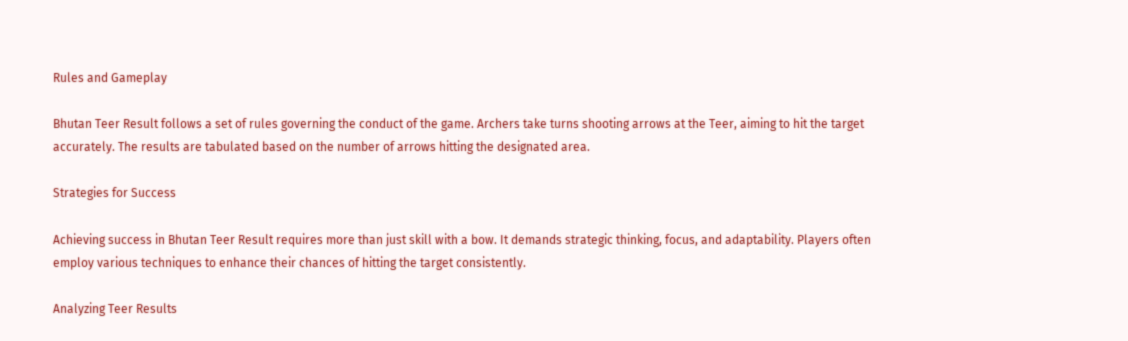Rules and Gameplay

Bhutan Teer Result follows a set of rules governing the conduct of the game. Archers take turns shooting arrows at the Teer, aiming to hit the target accurately. The results are tabulated based on the number of arrows hitting the designated area.

Strategies for Success

Achieving success in Bhutan Teer Result requires more than just skill with a bow. It demands strategic thinking, focus, and adaptability. Players often employ various techniques to enhance their chances of hitting the target consistently.

Analyzing Teer Results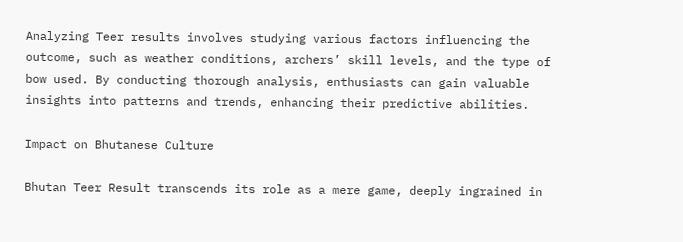Analyzing Teer results involves studying various factors influencing the outcome, such as weather conditions, archers’ skill levels, and the type of bow used. By conducting thorough analysis, enthusiasts can gain valuable insights into patterns and trends, enhancing their predictive abilities.

Impact on Bhutanese Culture

Bhutan Teer Result transcends its role as a mere game, deeply ingrained in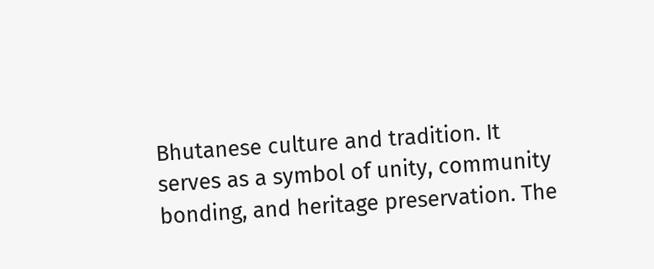Bhutanese culture and tradition. It serves as a symbol of unity, community bonding, and heritage preservation. The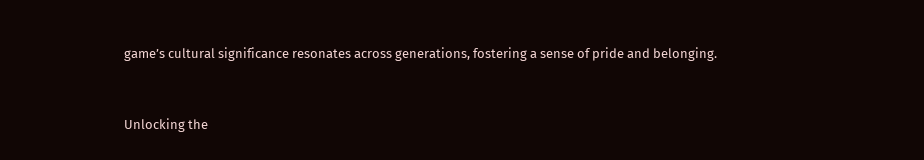game’s cultural significance resonates across generations, fostering a sense of pride and belonging.


Unlocking the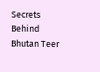Secrets Behind Bhutan Teer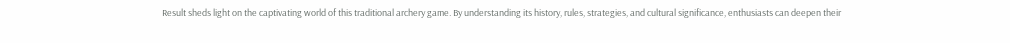Result sheds light on the captivating world of this traditional archery game. By understanding its history, rules, strategies, and cultural significance, enthusiasts can deepen their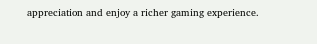appreciation and enjoy a richer gaming experience.